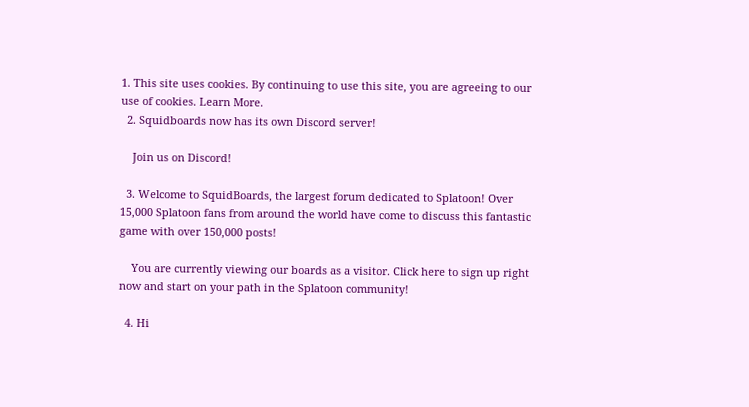1. This site uses cookies. By continuing to use this site, you are agreeing to our use of cookies. Learn More.
  2. Squidboards now has its own Discord server!

    Join us on Discord!

  3. Welcome to SquidBoards, the largest forum dedicated to Splatoon! Over 15,000 Splatoon fans from around the world have come to discuss this fantastic game with over 150,000 posts!

    You are currently viewing our boards as a visitor. Click here to sign up right now and start on your path in the Splatoon community!

  4. Hi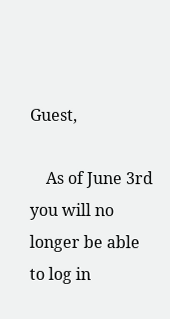Guest,

    As of June 3rd you will no longer be able to log in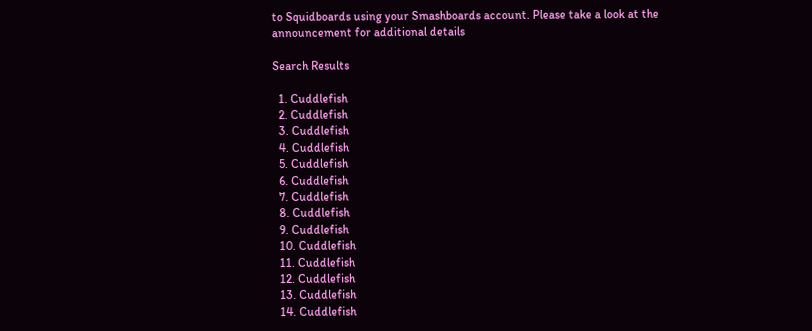to Squidboards using your Smashboards account. Please take a look at the announcement for additional details

Search Results

  1. Cuddlefish
  2. Cuddlefish
  3. Cuddlefish
  4. Cuddlefish
  5. Cuddlefish
  6. Cuddlefish
  7. Cuddlefish
  8. Cuddlefish
  9. Cuddlefish
  10. Cuddlefish
  11. Cuddlefish
  12. Cuddlefish
  13. Cuddlefish
  14. Cuddlefish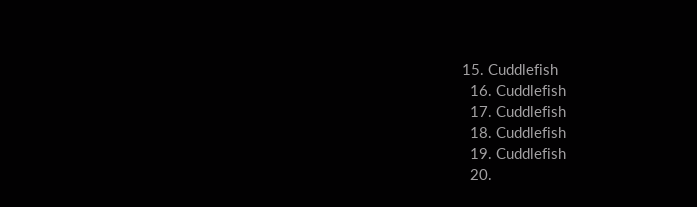15. Cuddlefish
  16. Cuddlefish
  17. Cuddlefish
  18. Cuddlefish
  19. Cuddlefish
  20.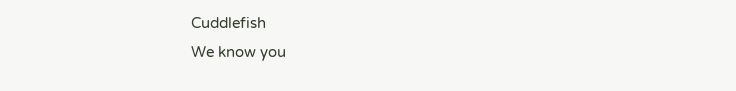Cuddlefish
We know you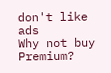don't like ads
Why not buy Premium?